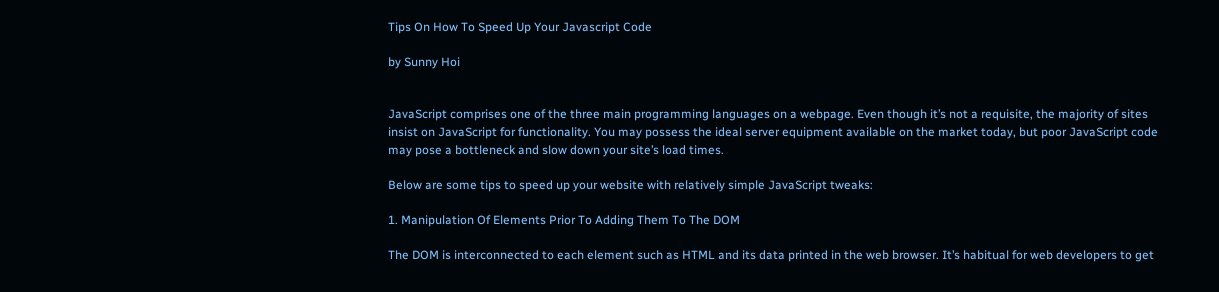Tips On How To Speed Up Your Javascript Code

by Sunny Hoi


JavaScript comprises one of the three main programming languages on a webpage. Even though it’s not a requisite, the majority of sites insist on JavaScript for functionality. You may possess the ideal server equipment available on the market today, but poor JavaScript code may pose a bottleneck and slow down your site’s load times.

Below are some tips to speed up your website with relatively simple JavaScript tweaks:

1. Manipulation Of Elements Prior To Adding Them To The DOM

The DOM is interconnected to each element such as HTML and its data printed in the web browser. It’s habitual for web developers to get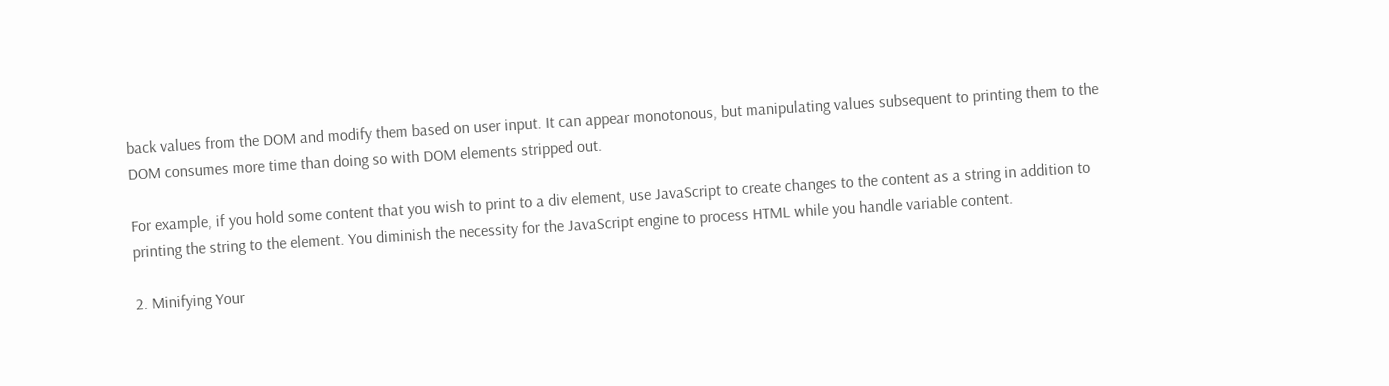back values from the DOM and modify them based on user input. It can appear monotonous, but manipulating values subsequent to printing them to the DOM consumes more time than doing so with DOM elements stripped out.

For example, if you hold some content that you wish to print to a div element, use JavaScript to create changes to the content as a string in addition to printing the string to the element. You diminish the necessity for the JavaScript engine to process HTML while you handle variable content.

2. Minifying Your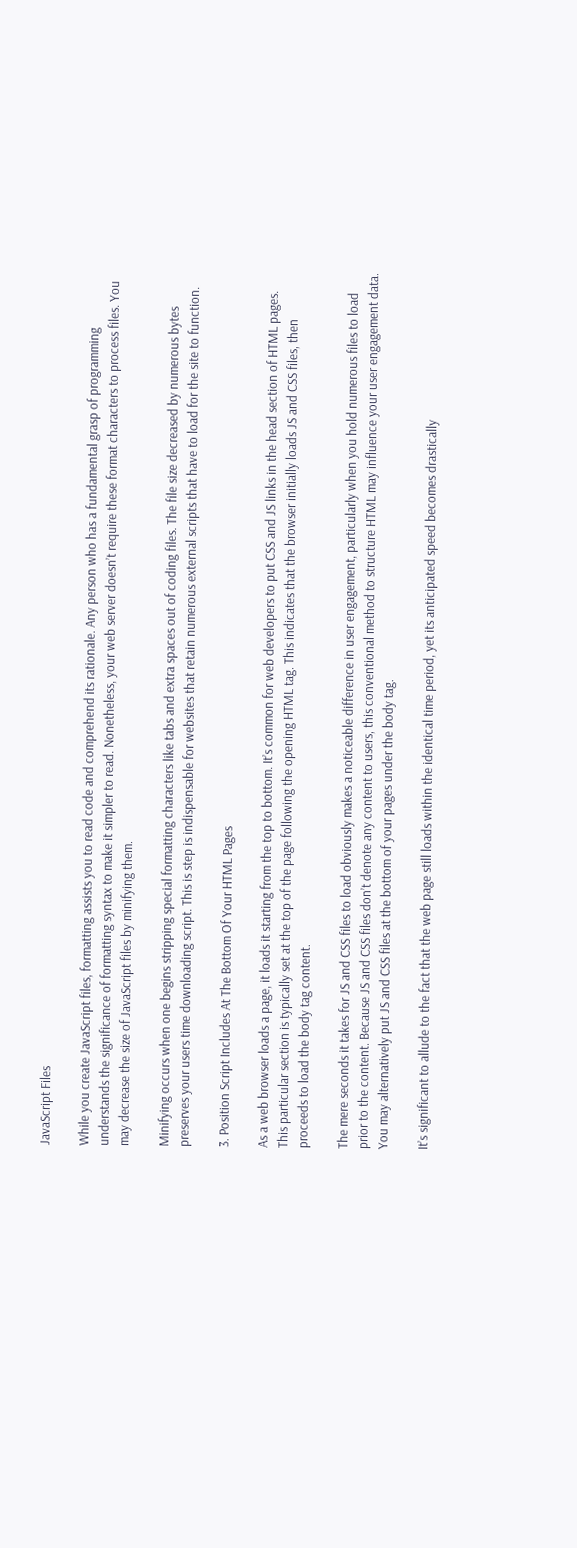JavaScript Files

While you create JavaScript files, formatting assists you to read code and comprehend its rationale. Any person who has a fundamental grasp of programming understands the significance of formatting syntax to make it simpler to read. Nonetheless, your web server doesn’t require these format characters to process files. You may decrease the size of JavaScript files by minifying them.

Minifying occurs when one begins stripping special formatting characters like tabs and extra spaces out of coding files. The file size decreased by numerous bytes preserves your users time downloading script. This is step is indispensable for websites that retain numerous external scripts that have to load for the site to function.

3. Position Script Includes At The Bottom Of Your HTML Pages

As a web browser loads a page, it loads it starting from the top to bottom. It’s common for web developers to put CSS and JS links in the head section of HTML pages. This particular section is typically set at the top of the page following the opening HTML tag. This indicates that the browser initially loads JS and CSS files, then proceeds to load the body tag content.

The mere seconds it takes for JS and CSS files to load obviously makes a noticeable difference in user engagement, particularly when you hold numerous files to load prior to the content. Because JS and CSS files don’t denote any content to users, this conventional method to structure HTML may influence your user engagement data. You may alternatively put JS and CSS files at the bottom of your pages under the body tag.

It’s significant to allude to the fact that the web page still loads within the identical time period, yet its anticipated speed becomes drastically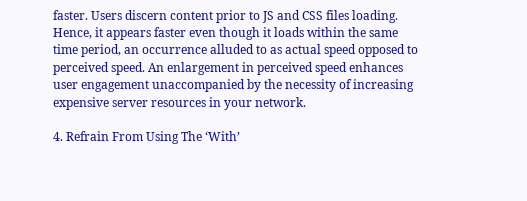faster. Users discern content prior to JS and CSS files loading. Hence, it appears faster even though it loads within the same time period, an occurrence alluded to as actual speed opposed to perceived speed. An enlargement in perceived speed enhances user engagement unaccompanied by the necessity of increasing expensive server resources in your network.

4. Refrain From Using The ‘With’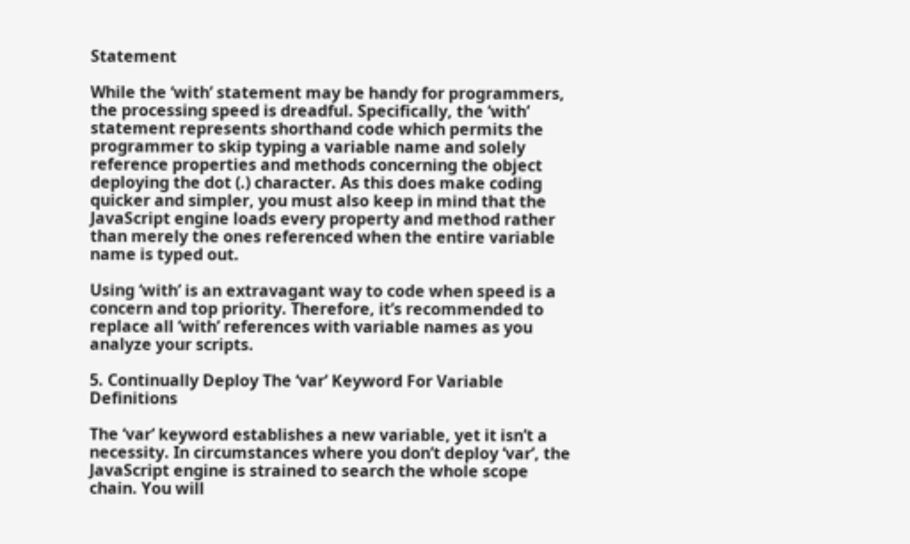Statement

While the ‘with’ statement may be handy for programmers, the processing speed is dreadful. Specifically, the ‘with’ statement represents shorthand code which permits the programmer to skip typing a variable name and solely reference properties and methods concerning the object deploying the dot (.) character. As this does make coding quicker and simpler, you must also keep in mind that the JavaScript engine loads every property and method rather than merely the ones referenced when the entire variable name is typed out.

Using ‘with’ is an extravagant way to code when speed is a concern and top priority. Therefore, it’s recommended to replace all ‘with’ references with variable names as you analyze your scripts.

5. Continually Deploy The ‘var’ Keyword For Variable Definitions

The ‘var’ keyword establishes a new variable, yet it isn’t a necessity. In circumstances where you don’t deploy ‘var’, the JavaScript engine is strained to search the whole scope chain. You will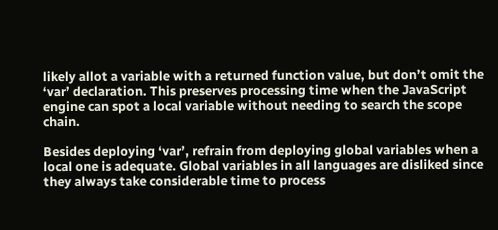likely allot a variable with a returned function value, but don’t omit the ‘var’ declaration. This preserves processing time when the JavaScript engine can spot a local variable without needing to search the scope chain.

Besides deploying ‘var’, refrain from deploying global variables when a local one is adequate. Global variables in all languages are disliked since they always take considerable time to process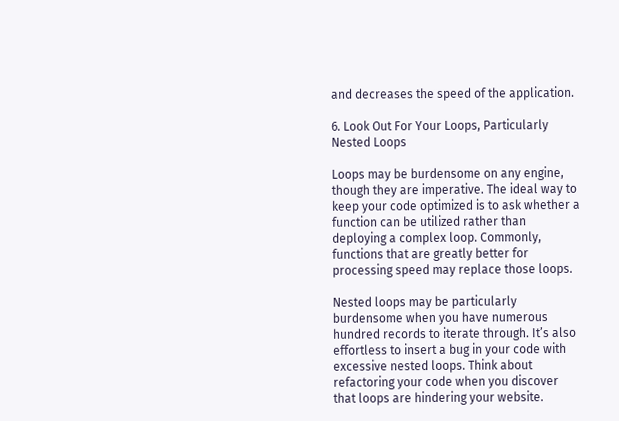and decreases the speed of the application.

6. Look Out For Your Loops, Particularly Nested Loops

Loops may be burdensome on any engine, though they are imperative. The ideal way to keep your code optimized is to ask whether a function can be utilized rather than deploying a complex loop. Commonly, functions that are greatly better for processing speed may replace those loops.

Nested loops may be particularly burdensome when you have numerous hundred records to iterate through. It’s also effortless to insert a bug in your code with excessive nested loops. Think about refactoring your code when you discover that loops are hindering your website.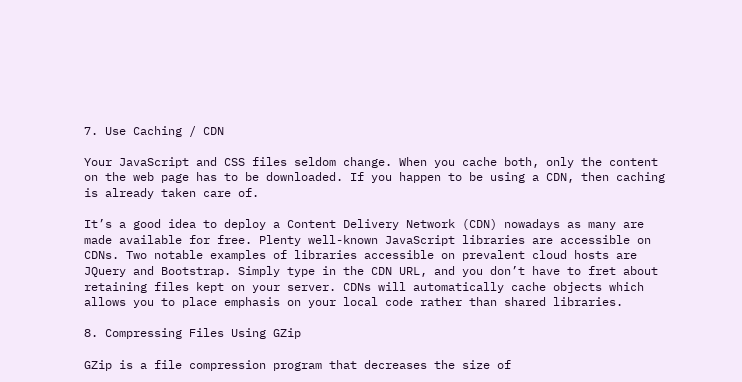7. Use Caching / CDN

Your JavaScript and CSS files seldom change. When you cache both, only the content on the web page has to be downloaded. If you happen to be using a CDN, then caching is already taken care of.

It’s a good idea to deploy a Content Delivery Network (CDN) nowadays as many are made available for free. Plenty well-known JavaScript libraries are accessible on CDNs. Two notable examples of libraries accessible on prevalent cloud hosts are JQuery and Bootstrap. Simply type in the CDN URL, and you don’t have to fret about retaining files kept on your server. CDNs will automatically cache objects which allows you to place emphasis on your local code rather than shared libraries.

8. Compressing Files Using GZip

GZip is a file compression program that decreases the size of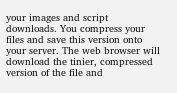your images and script downloads. You compress your files and save this version onto your server. The web browser will download the tinier, compressed version of the file and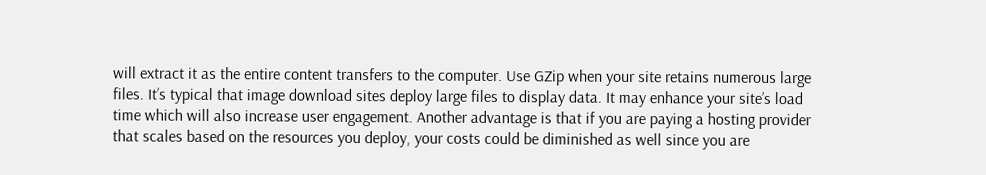will extract it as the entire content transfers to the computer. Use GZip when your site retains numerous large files. It’s typical that image download sites deploy large files to display data. It may enhance your site’s load time which will also increase user engagement. Another advantage is that if you are paying a hosting provider that scales based on the resources you deploy, your costs could be diminished as well since you are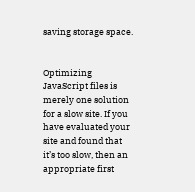saving storage space.


Optimizing JavaScript files is merely one solution for a slow site. If you have evaluated your site and found that it’s too slow, then an appropriate first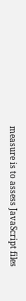measure is to assess JavaScript files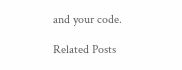and your code.

Related Posts